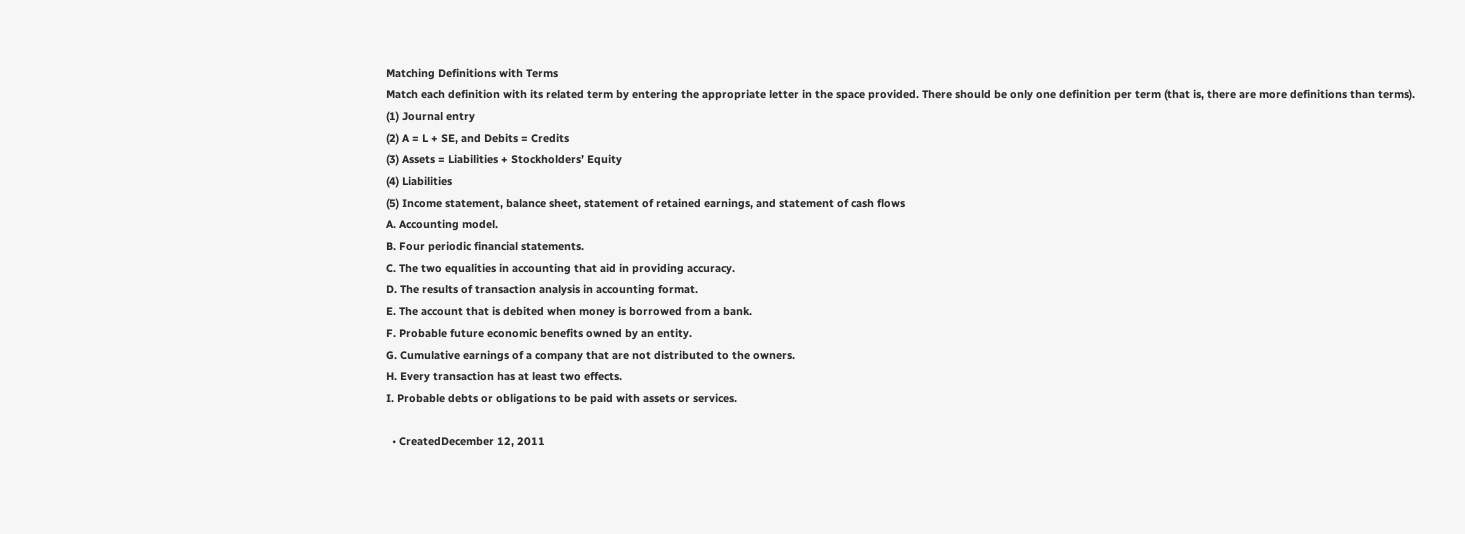Matching Definitions with Terms
Match each definition with its related term by entering the appropriate letter in the space provided. There should be only one definition per term (that is, there are more definitions than terms).
(1) Journal entry
(2) A = L + SE, and Debits = Credits
(3) Assets = Liabilities + Stockholders’ Equity
(4) Liabilities
(5) Income statement, balance sheet, statement of retained earnings, and statement of cash flows
A. Accounting model.
B. Four periodic financial statements.
C. The two equalities in accounting that aid in providing accuracy.
D. The results of transaction analysis in accounting format.
E. The account that is debited when money is borrowed from a bank.
F. Probable future economic benefits owned by an entity.
G. Cumulative earnings of a company that are not distributed to the owners.
H. Every transaction has at least two effects.
I. Probable debts or obligations to be paid with assets or services.

  • CreatedDecember 12, 2011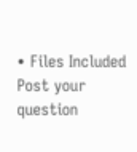• Files Included
Post your question